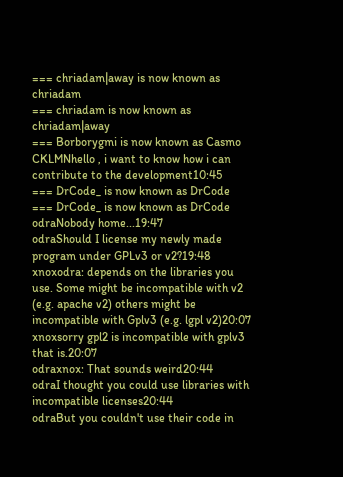=== chriadam|away is now known as chriadam
=== chriadam is now known as chriadam|away
=== Borborygmi is now known as Casmo
CKLMNhello , i want to know how i can contribute to the development10:45
=== DrCode_ is now known as DrCode
=== DrCode_ is now known as DrCode
odraNobody home...19:47
odraShould I license my newly made program under GPLv3 or v2?19:48
xnoxodra: depends on the libraries you use. Some might be incompatible with v2 (e.g. apache v2) others might be incompatible with Gplv3 (e.g. lgpl v2)20:07
xnoxsorry gpl2 is incompatible with gplv3 that is.20:07
odraxnox: That sounds weird20:44
odraI thought you could use libraries with incompatible licenses20:44
odraBut you couldn't use their code in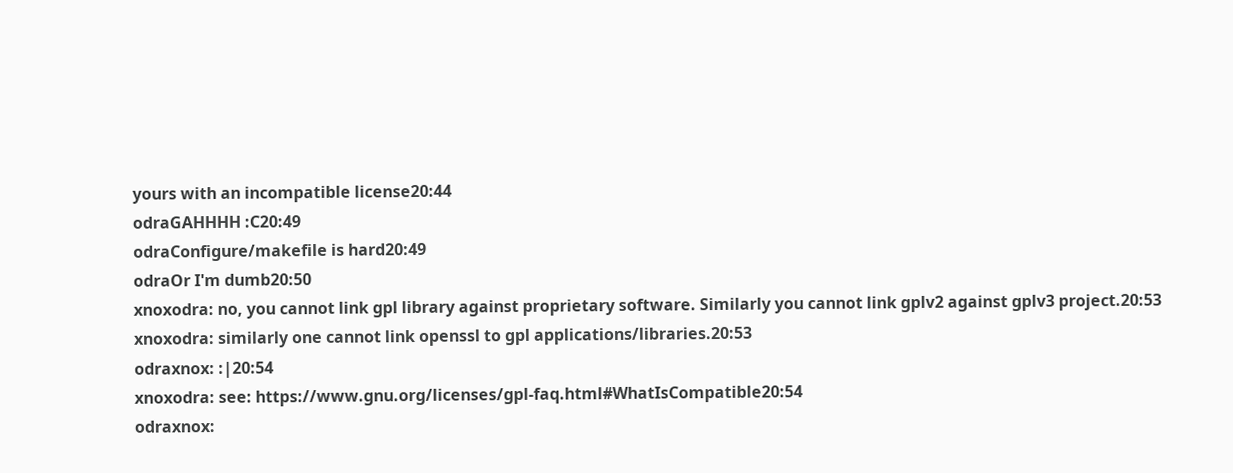yours with an incompatible license20:44
odraGAHHHH :C20:49
odraConfigure/makefile is hard20:49
odraOr I'm dumb20:50
xnoxodra: no, you cannot link gpl library against proprietary software. Similarly you cannot link gplv2 against gplv3 project.20:53
xnoxodra: similarly one cannot link openssl to gpl applications/libraries.20:53
odraxnox: :|20:54
xnoxodra: see: https://www.gnu.org/licenses/gpl-faq.html#WhatIsCompatible20:54
odraxnox: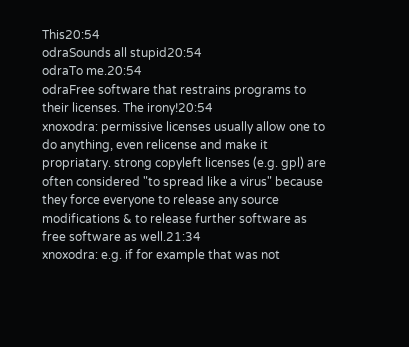This20:54
odraSounds all stupid20:54
odraTo me.20:54
odraFree software that restrains programs to their licenses. The irony!20:54
xnoxodra: permissive licenses usually allow one to do anything, even relicense and make it propriatary. strong copyleft licenses (e.g. gpl) are often considered "to spread like a virus" because they force everyone to release any source modifications & to release further software as free software as well.21:34
xnoxodra: e.g. if for example that was not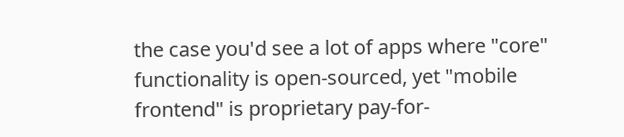the case you'd see a lot of apps where "core" functionality is open-sourced, yet "mobile frontend" is proprietary pay-for-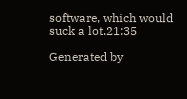software, which would suck a lot.21:35

Generated by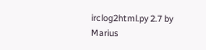irclog2html.py 2.7 by Marius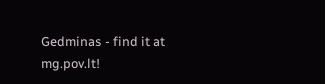Gedminas - find it at mg.pov.lt!